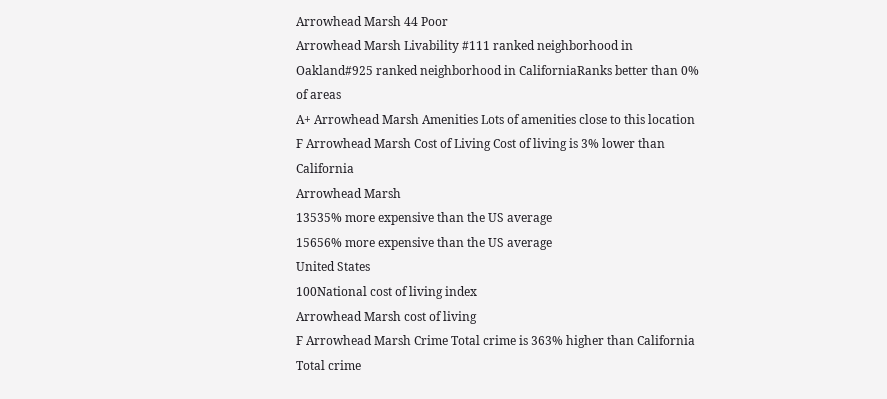Arrowhead Marsh 44 Poor
Arrowhead Marsh Livability #111 ranked neighborhood in Oakland#925 ranked neighborhood in CaliforniaRanks better than 0% of areas
A+ Arrowhead Marsh Amenities Lots of amenities close to this location
F Arrowhead Marsh Cost of Living Cost of living is 3% lower than California
Arrowhead Marsh
13535% more expensive than the US average
15656% more expensive than the US average
United States
100National cost of living index
Arrowhead Marsh cost of living
F Arrowhead Marsh Crime Total crime is 363% higher than California
Total crime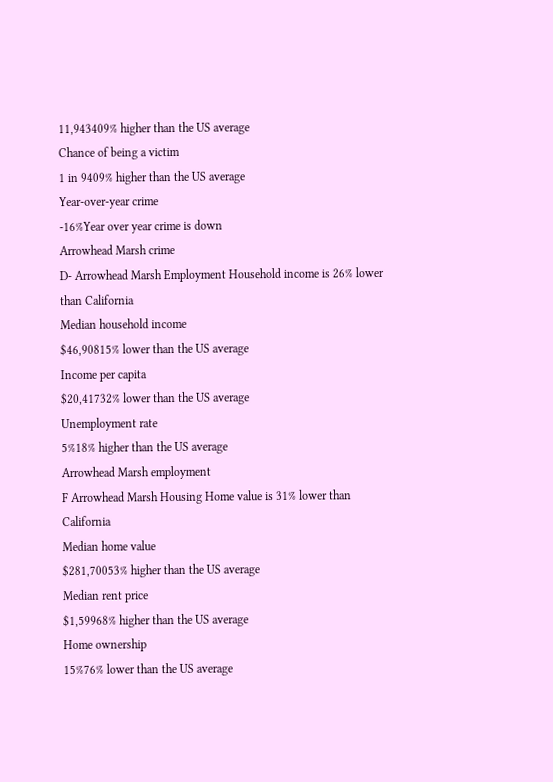11,943409% higher than the US average
Chance of being a victim
1 in 9409% higher than the US average
Year-over-year crime
-16%Year over year crime is down
Arrowhead Marsh crime
D- Arrowhead Marsh Employment Household income is 26% lower than California
Median household income
$46,90815% lower than the US average
Income per capita
$20,41732% lower than the US average
Unemployment rate
5%18% higher than the US average
Arrowhead Marsh employment
F Arrowhead Marsh Housing Home value is 31% lower than California
Median home value
$281,70053% higher than the US average
Median rent price
$1,59968% higher than the US average
Home ownership
15%76% lower than the US average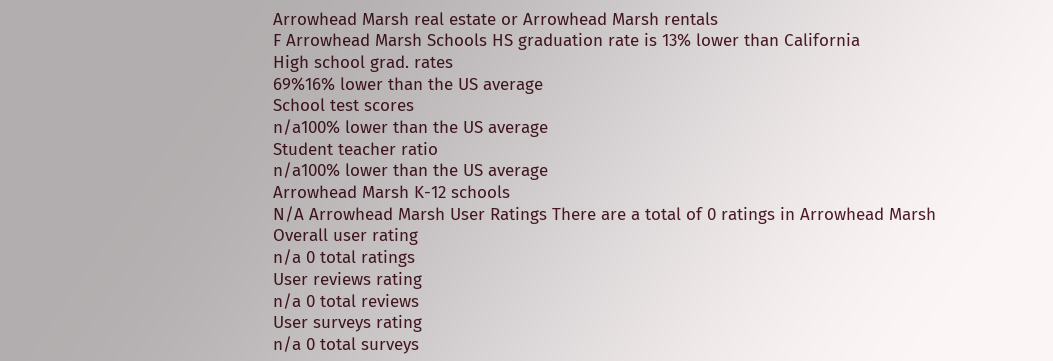Arrowhead Marsh real estate or Arrowhead Marsh rentals
F Arrowhead Marsh Schools HS graduation rate is 13% lower than California
High school grad. rates
69%16% lower than the US average
School test scores
n/a100% lower than the US average
Student teacher ratio
n/a100% lower than the US average
Arrowhead Marsh K-12 schools
N/A Arrowhead Marsh User Ratings There are a total of 0 ratings in Arrowhead Marsh
Overall user rating
n/a 0 total ratings
User reviews rating
n/a 0 total reviews
User surveys rating
n/a 0 total surveys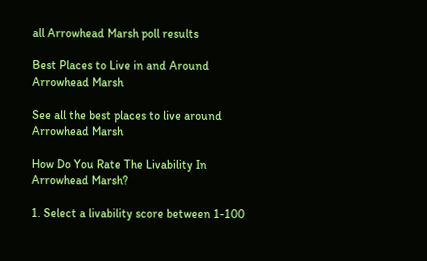all Arrowhead Marsh poll results

Best Places to Live in and Around Arrowhead Marsh

See all the best places to live around Arrowhead Marsh

How Do You Rate The Livability In Arrowhead Marsh?

1. Select a livability score between 1-100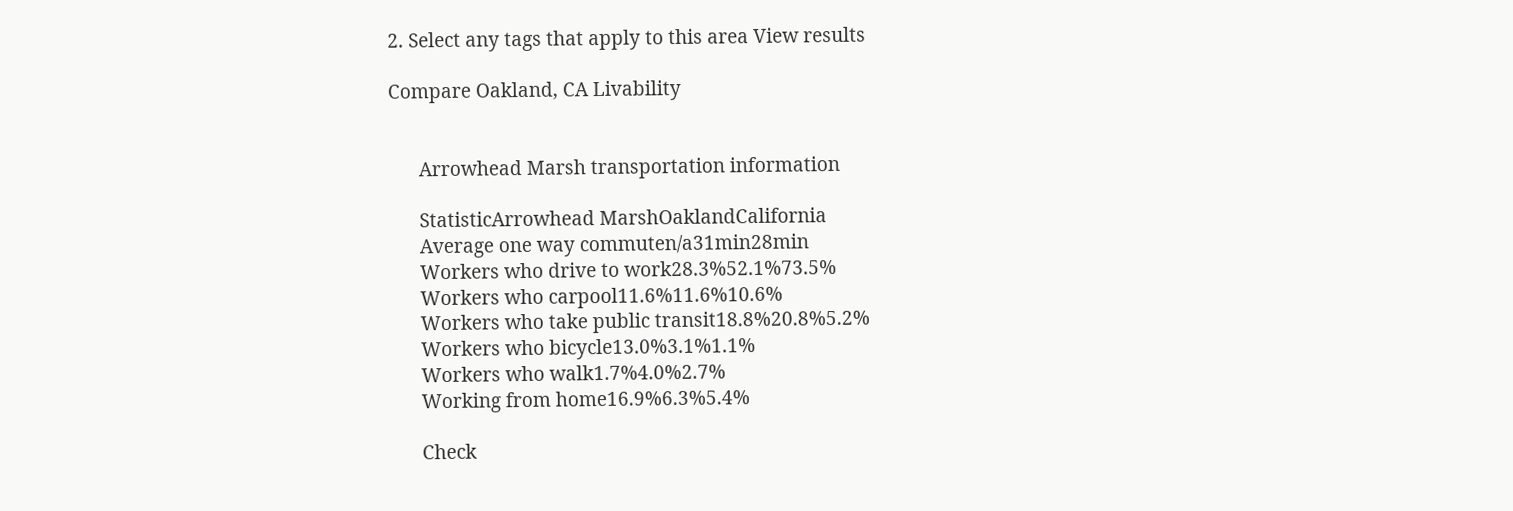2. Select any tags that apply to this area View results

Compare Oakland, CA Livability


      Arrowhead Marsh transportation information

      StatisticArrowhead MarshOaklandCalifornia
      Average one way commuten/a31min28min
      Workers who drive to work28.3%52.1%73.5%
      Workers who carpool11.6%11.6%10.6%
      Workers who take public transit18.8%20.8%5.2%
      Workers who bicycle13.0%3.1%1.1%
      Workers who walk1.7%4.0%2.7%
      Working from home16.9%6.3%5.4%

      Check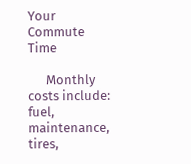Your Commute Time

      Monthly costs include: fuel, maintenance, tires,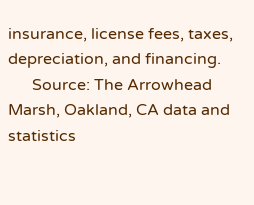insurance, license fees, taxes, depreciation, and financing.
      Source: The Arrowhead Marsh, Oakland, CA data and statistics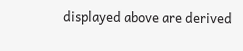displayed above are derived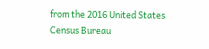from the 2016 United States Census Bureau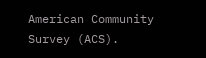American Community Survey (ACS).